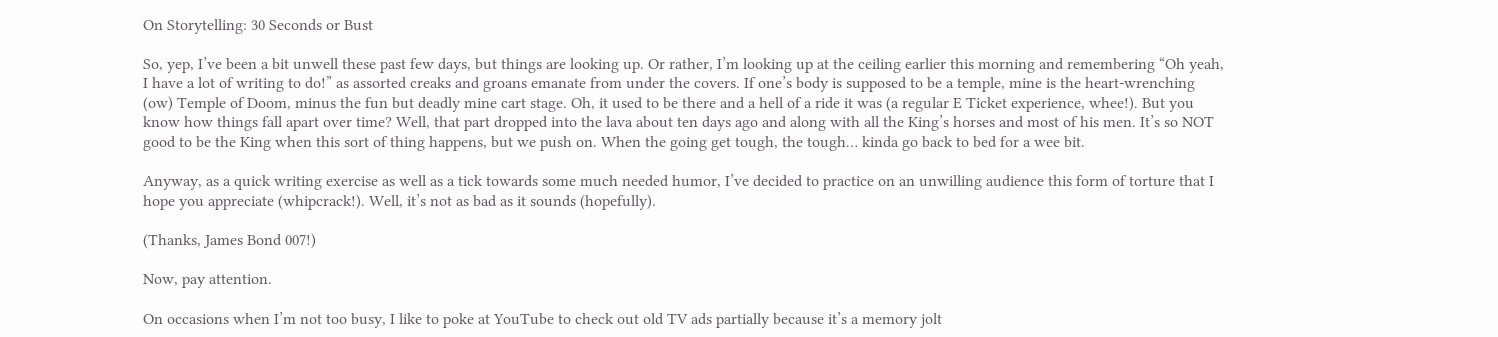On Storytelling: 30 Seconds or Bust

So, yep, I’ve been a bit unwell these past few days, but things are looking up. Or rather, I’m looking up at the ceiling earlier this morning and remembering “Oh yeah, I have a lot of writing to do!” as assorted creaks and groans emanate from under the covers. If one’s body is supposed to be a temple, mine is the heart-wrenching (ow) Temple of Doom, minus the fun but deadly mine cart stage. Oh, it used to be there and a hell of a ride it was (a regular E Ticket experience, whee!). But you know how things fall apart over time? Well, that part dropped into the lava about ten days ago and along with all the King’s horses and most of his men. It’s so NOT good to be the King when this sort of thing happens, but we push on. When the going get tough, the tough… kinda go back to bed for a wee bit.

Anyway, as a quick writing exercise as well as a tick towards some much needed humor, I’ve decided to practice on an unwilling audience this form of torture that I hope you appreciate (whipcrack!). Well, it’s not as bad as it sounds (hopefully).

(Thanks, James Bond 007!)

Now, pay attention.

On occasions when I’m not too busy, I like to poke at YouTube to check out old TV ads partially because it’s a memory jolt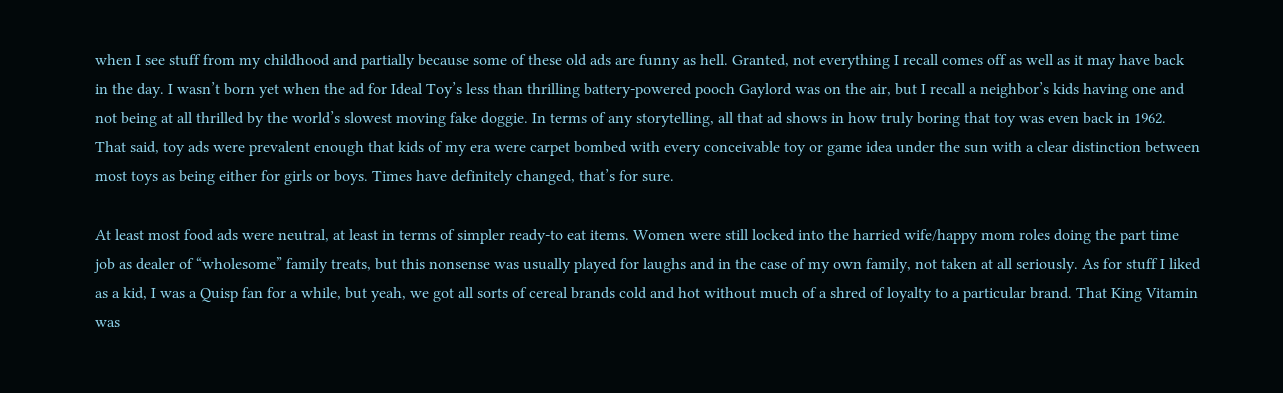when I see stuff from my childhood and partially because some of these old ads are funny as hell. Granted, not everything I recall comes off as well as it may have back in the day. I wasn’t born yet when the ad for Ideal Toy’s less than thrilling battery-powered pooch Gaylord was on the air, but I recall a neighbor’s kids having one and not being at all thrilled by the world’s slowest moving fake doggie. In terms of any storytelling, all that ad shows in how truly boring that toy was even back in 1962. That said, toy ads were prevalent enough that kids of my era were carpet bombed with every conceivable toy or game idea under the sun with a clear distinction between most toys as being either for girls or boys. Times have definitely changed, that’s for sure.

At least most food ads were neutral, at least in terms of simpler ready-to eat items. Women were still locked into the harried wife/happy mom roles doing the part time job as dealer of “wholesome” family treats, but this nonsense was usually played for laughs and in the case of my own family, not taken at all seriously. As for stuff I liked as a kid, I was a Quisp fan for a while, but yeah, we got all sorts of cereal brands cold and hot without much of a shred of loyalty to a particular brand. That King Vitamin was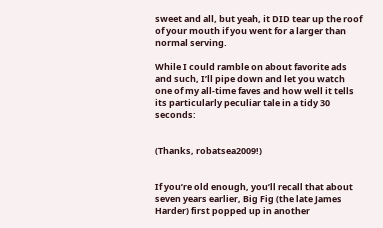sweet and all, but yeah, it DID tear up the roof of your mouth if you went for a larger than normal serving.

While I could ramble on about favorite ads and such, I’ll pipe down and let you watch one of my all-time faves and how well it tells its particularly peculiar tale in a tidy 30 seconds:


(Thanks, robatsea2009!)


If you’re old enough, you’ll recall that about seven years earlier, Big Fig (the late James Harder) first popped up in another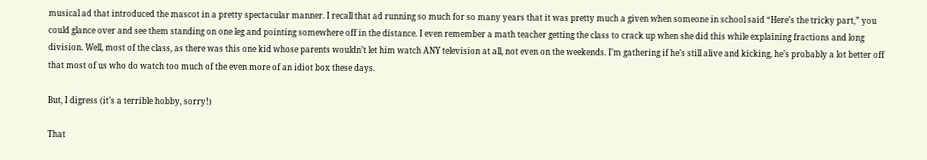musical ad that introduced the mascot in a pretty spectacular manner. I recall that ad running so much for so many years that it was pretty much a given when someone in school said “Here’s the tricky part,” you could glance over and see them standing on one leg and pointing somewhere off in the distance. I even remember a math teacher getting the class to crack up when she did this while explaining fractions and long division. Well, most of the class, as there was this one kid whose parents wouldn’t let him watch ANY television at all, not even on the weekends. I’m gathering if he’s still alive and kicking, he’s probably a lot better off that most of us who do watch too much of the even more of an idiot box these days.

But, I digress (it’s a terrible hobby, sorry!)

That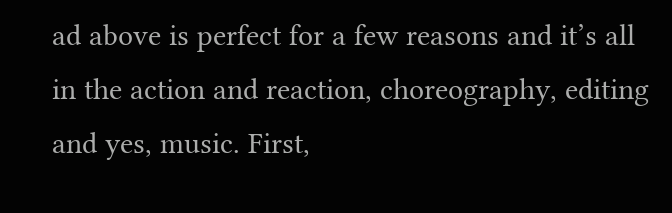ad above is perfect for a few reasons and it’s all in the action and reaction, choreography, editing and yes, music. First,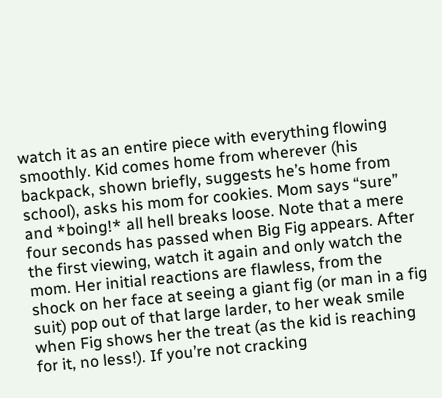watch it as an entire piece with everything flowing smoothly. Kid comes home from wherever (his backpack, shown briefly, suggests he’s home from school), asks his mom for cookies. Mom says “sure” and *boing!* all hell breaks loose. Note that a mere four seconds has passed when Big Fig appears. After the first viewing, watch it again and only watch the mom. Her initial reactions are flawless, from the shock on her face at seeing a giant fig (or man in a fig suit) pop out of that large larder, to her weak smile when Fig shows her the treat (as the kid is reaching for it, no less!). If you’re not cracking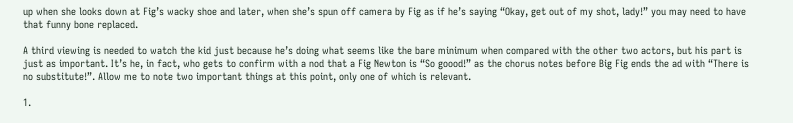up when she looks down at Fig’s wacky shoe and later, when she’s spun off camera by Fig as if he’s saying “Okay, get out of my shot, lady!” you may need to have that funny bone replaced.

A third viewing is needed to watch the kid just because he’s doing what seems like the bare minimum when compared with the other two actors, but his part is just as important. It’s he, in fact, who gets to confirm with a nod that a Fig Newton is “So goood!” as the chorus notes before Big Fig ends the ad with “There is no substitute!”. Allow me to note two important things at this point, only one of which is relevant.

1.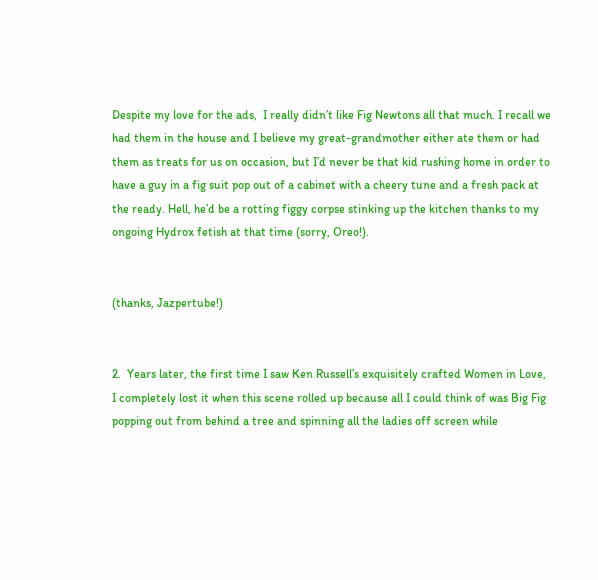Despite my love for the ads,  I really didn’t like Fig Newtons all that much. I recall we had them in the house and I believe my great-grandmother either ate them or had them as treats for us on occasion, but I’d never be that kid rushing home in order to have a guy in a fig suit pop out of a cabinet with a cheery tune and a fresh pack at the ready. Hell, he’d be a rotting figgy corpse stinking up the kitchen thanks to my ongoing Hydrox fetish at that time (sorry, Oreo!).


(thanks, Jazpertube!)


2.  Years later, the first time I saw Ken Russell’s exquisitely crafted Women in Love, I completely lost it when this scene rolled up because all I could think of was Big Fig popping out from behind a tree and spinning all the ladies off screen while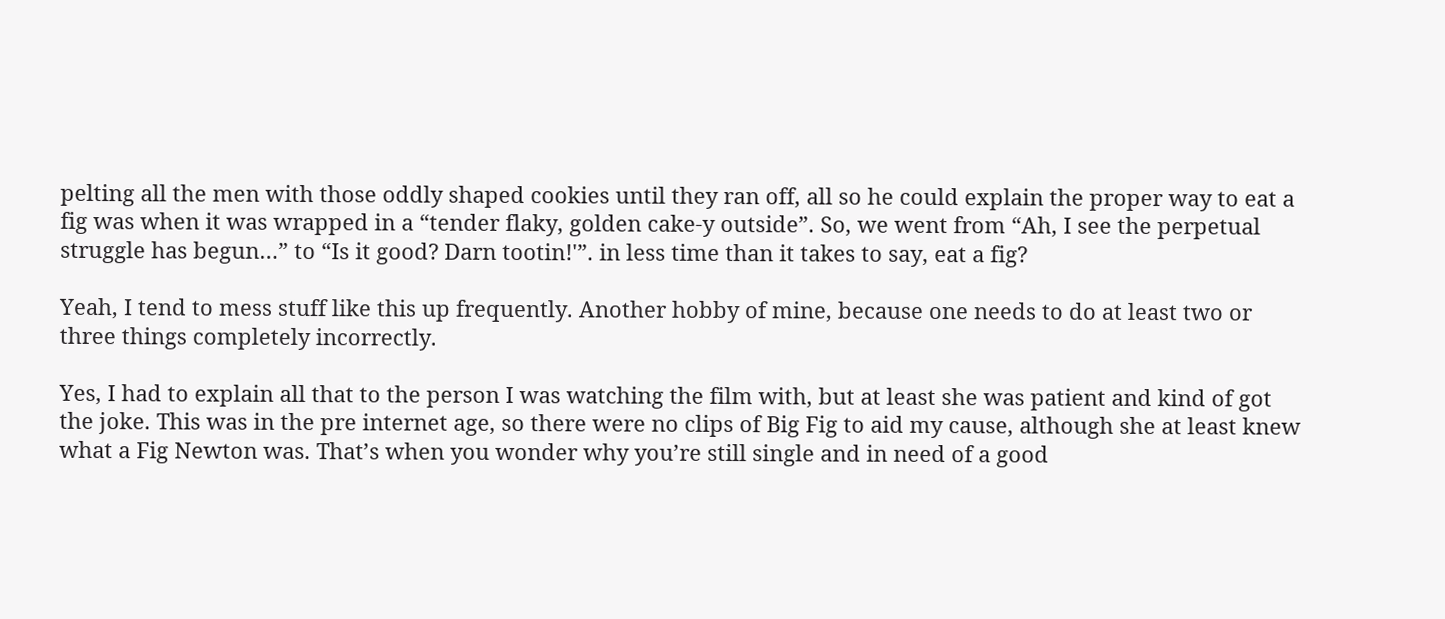pelting all the men with those oddly shaped cookies until they ran off, all so he could explain the proper way to eat a fig was when it was wrapped in a “tender flaky, golden cake-y outside”. So, we went from “Ah, I see the perpetual struggle has begun…” to “Is it good? Darn tootin!'”. in less time than it takes to say, eat a fig?

Yeah, I tend to mess stuff like this up frequently. Another hobby of mine, because one needs to do at least two or three things completely incorrectly.

Yes, I had to explain all that to the person I was watching the film with, but at least she was patient and kind of got the joke. This was in the pre internet age, so there were no clips of Big Fig to aid my cause, although she at least knew what a Fig Newton was. That’s when you wonder why you’re still single and in need of a good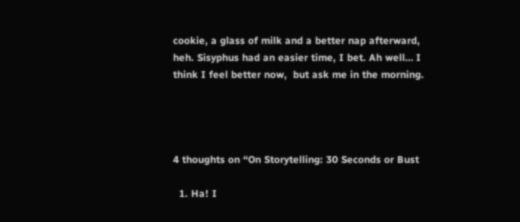cookie, a glass of milk and a better nap afterward, heh. Sisyphus had an easier time, I bet. Ah well… I think I feel better now,  but ask me in the morning.




4 thoughts on “On Storytelling: 30 Seconds or Bust

  1. Ha! I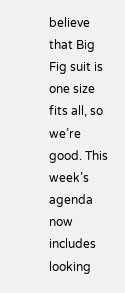believe that Big Fig suit is one size fits all, so we’re good. This week’s agenda now includes looking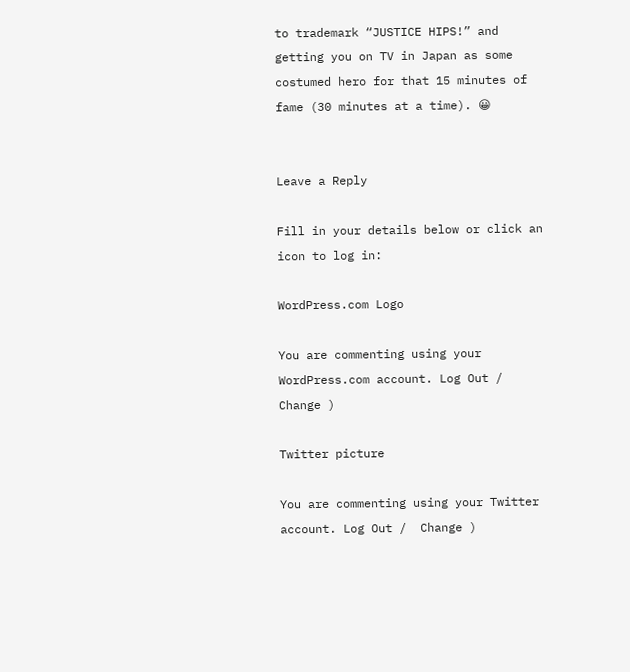to trademark “JUSTICE HIPS!” and getting you on TV in Japan as some costumed hero for that 15 minutes of fame (30 minutes at a time). 😀


Leave a Reply

Fill in your details below or click an icon to log in:

WordPress.com Logo

You are commenting using your WordPress.com account. Log Out /  Change )

Twitter picture

You are commenting using your Twitter account. Log Out /  Change )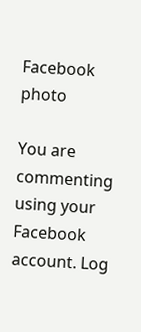Facebook photo

You are commenting using your Facebook account. Log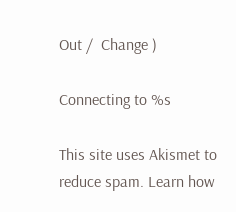Out /  Change )

Connecting to %s

This site uses Akismet to reduce spam. Learn how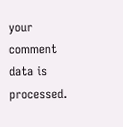your comment data is processed.